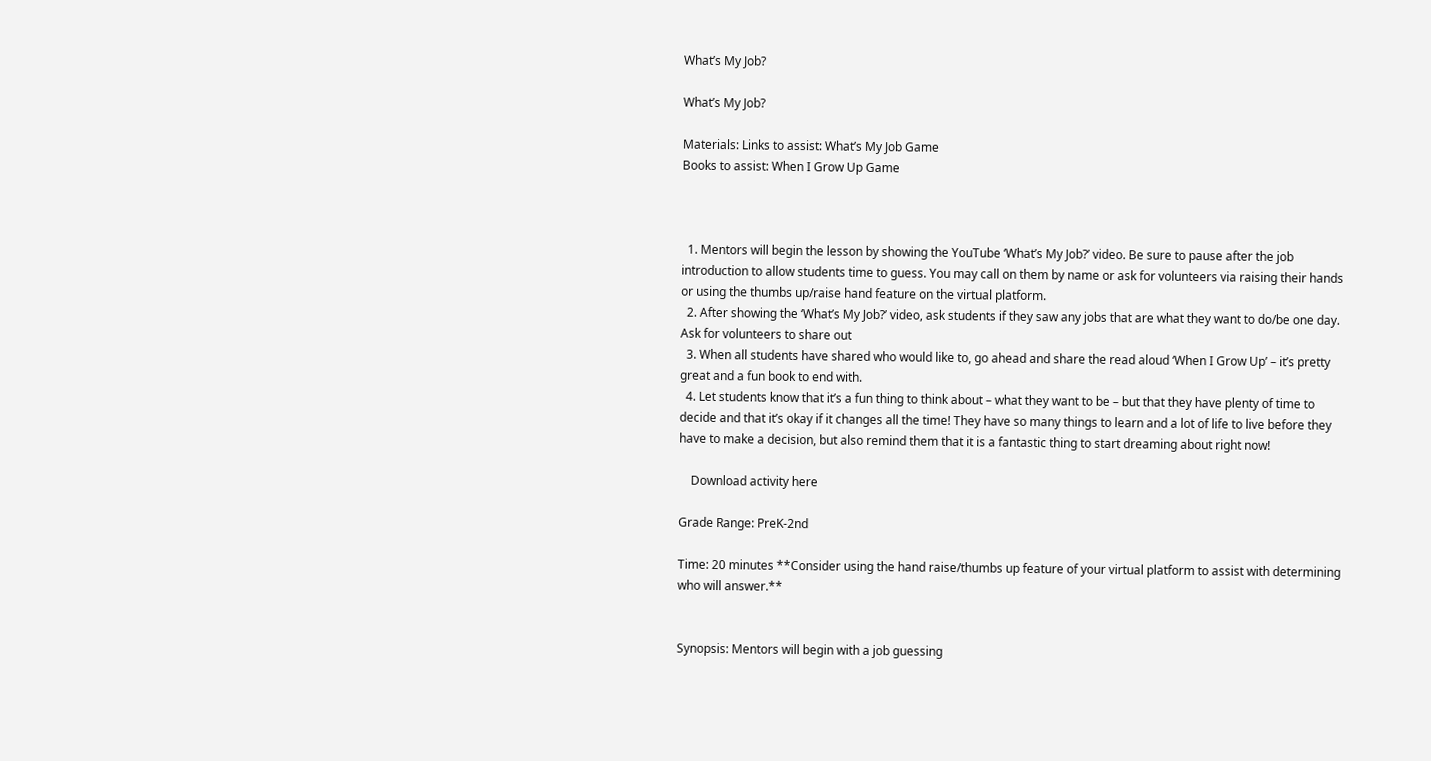What’s My Job?

What’s My Job?

Materials: Links to assist: What’s My Job Game
Books to assist: When I Grow Up Game



  1. Mentors will begin the lesson by showing the YouTube ‘What’s My Job?’ video. Be sure to pause after the job introduction to allow students time to guess. You may call on them by name or ask for volunteers via raising their hands or using the thumbs up/raise hand feature on the virtual platform.
  2. After showing the ‘What’s My Job?’ video, ask students if they saw any jobs that are what they want to do/be one day. Ask for volunteers to share out
  3. When all students have shared who would like to, go ahead and share the read aloud ‘When I Grow Up’ – it’s pretty great and a fun book to end with.
  4. Let students know that it’s a fun thing to think about – what they want to be – but that they have plenty of time to decide and that it’s okay if it changes all the time! They have so many things to learn and a lot of life to live before they have to make a decision, but also remind them that it is a fantastic thing to start dreaming about right now!

    Download activity here

Grade Range: PreK-2nd

Time: 20 minutes **Consider using the hand raise/thumbs up feature of your virtual platform to assist with determining who will answer.**


Synopsis: Mentors will begin with a job guessing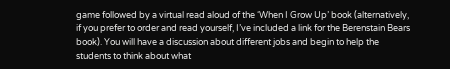game followed by a virtual read aloud of the ‘When I Grow Up’ book (alternatively, if you prefer to order and read yourself, I’ve included a link for the Berenstain Bears book). You will have a discussion about different jobs and begin to help the students to think about what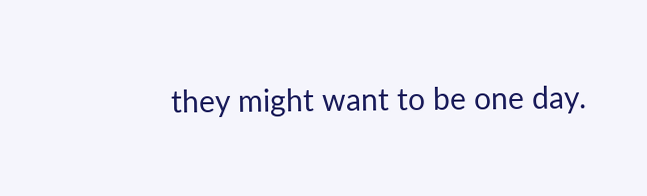they might want to be one day.